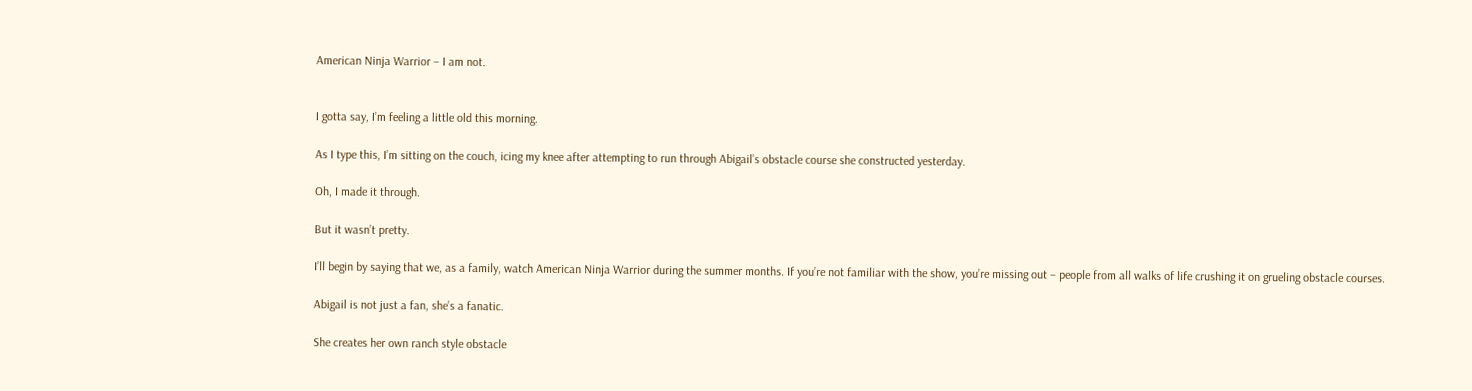American Ninja Warrior – I am not.


I gotta say, I’m feeling a little old this morning.

As I type this, I’m sitting on the couch, icing my knee after attempting to run through Abigail’s obstacle course she constructed yesterday.

Oh, I made it through.

But it wasn’t pretty.

I’ll begin by saying that we, as a family, watch American Ninja Warrior during the summer months. If you’re not familiar with the show, you’re missing out – people from all walks of life crushing it on grueling obstacle courses.

Abigail is not just a fan, she’s a fanatic.

She creates her own ranch style obstacle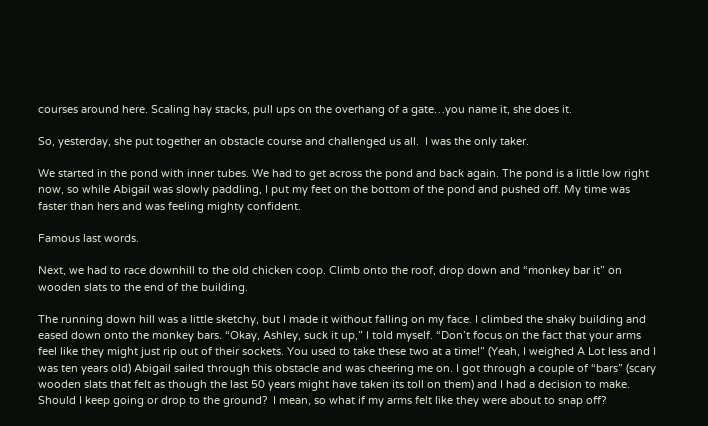courses around here. Scaling hay stacks, pull ups on the overhang of a gate…you name it, she does it.

So, yesterday, she put together an obstacle course and challenged us all.  I was the only taker.

We started in the pond with inner tubes. We had to get across the pond and back again. The pond is a little low right now, so while Abigail was slowly paddling, I put my feet on the bottom of the pond and pushed off. My time was faster than hers and was feeling mighty confident.

Famous last words.

Next, we had to race downhill to the old chicken coop. Climb onto the roof, drop down and “monkey bar it” on wooden slats to the end of the building.

The running down hill was a little sketchy, but I made it without falling on my face. I climbed the shaky building and eased down onto the monkey bars. “Okay, Ashley, suck it up,” I told myself. “Don’t focus on the fact that your arms feel like they might just rip out of their sockets. You used to take these two at a time!” (Yeah, I weighed A Lot less and I was ten years old) Abigail sailed through this obstacle and was cheering me on. I got through a couple of “bars” (scary wooden slats that felt as though the last 50 years might have taken its toll on them) and I had a decision to make. Should I keep going or drop to the ground?  I mean, so what if my arms felt like they were about to snap off?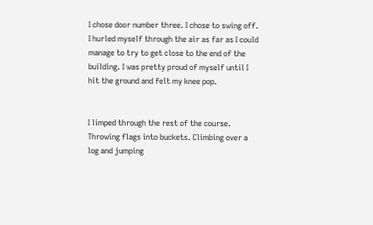I chose door number three. I chose to swing off. I hurled myself through the air as far as I could manage to try to get close to the end of the building. I was pretty proud of myself until I hit the ground and felt my knee pop.


I limped through the rest of the course. Throwing flags into buckets. Climbing over a log and jumping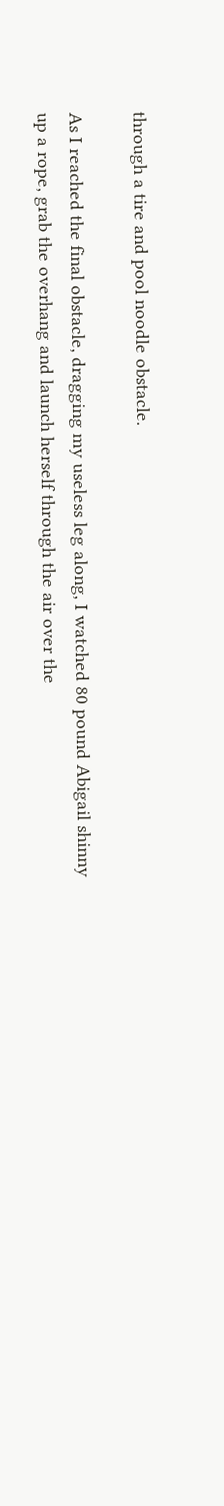through a tire and pool noodle obstacle.

As I reached the final obstacle, dragging my useless leg along, I watched 80 pound Abigail shinny up a rope, grab the overhang and launch herself through the air over the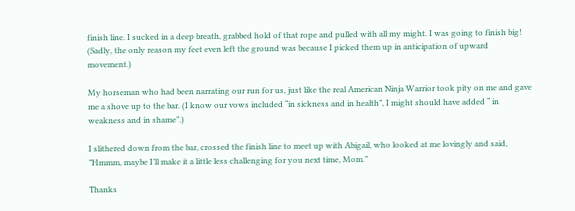finish line. I sucked in a deep breath, grabbed hold of that rope and pulled with all my might. I was going to finish big! (Sadly, the only reason my feet even left the ground was because I picked them up in anticipation of upward movement.)

My horseman who had been narrating our run for us, just like the real American Ninja Warrior took pity on me and gave me a shove up to the bar. (I know our vows included “in sickness and in health”, I might should have added “ in weakness and in shame”.)

I slithered down from the bar, crossed the finish line to meet up with Abigail, who looked at me lovingly and said, ”Hmmm, maybe I’ll make it a little less challenging for you next time, Mom.”

Thanks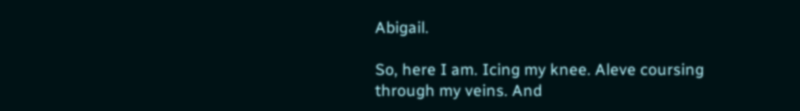Abigail.

So, here I am. Icing my knee. Aleve coursing through my veins. And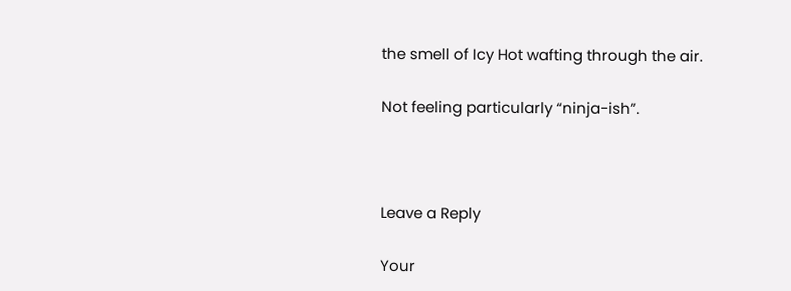the smell of Icy Hot wafting through the air.

Not feeling particularly “ninja-ish”.



Leave a Reply

Your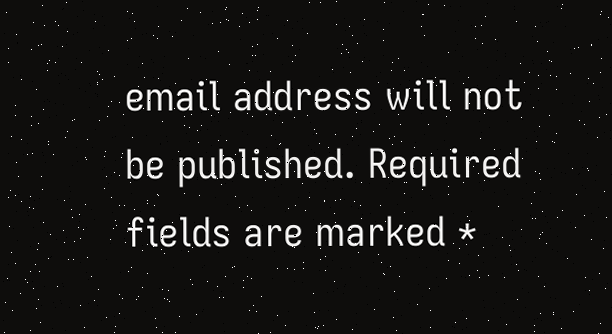email address will not be published. Required fields are marked *